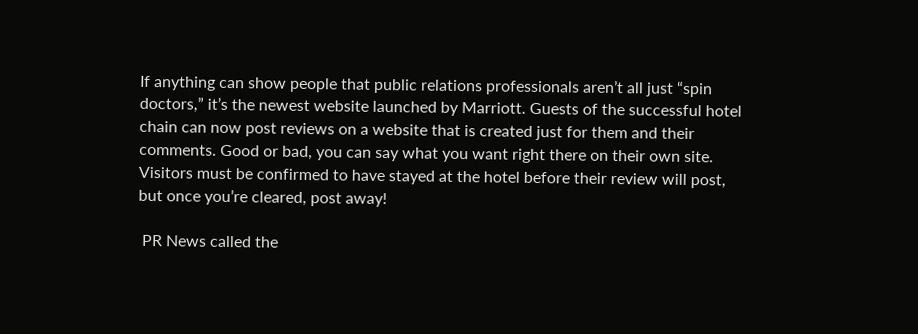If anything can show people that public relations professionals aren’t all just “spin doctors,” it’s the newest website launched by Marriott. Guests of the successful hotel chain can now post reviews on a website that is created just for them and their comments. Good or bad, you can say what you want right there on their own site. Visitors must be confirmed to have stayed at the hotel before their review will post, but once you’re cleared, post away!

 PR News called the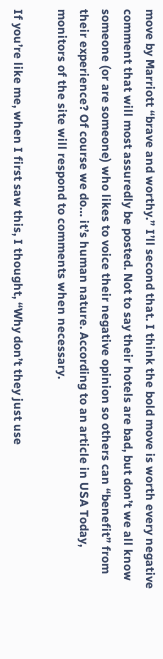move by Marriott “brave and worthy.” I’ll second that. I think the bold move is worth every negative comment that will most assuredly be posted. Not to say their hotels are bad, but don’t we all know someone (or are someone) who likes to voice their negative opinion so others can “benefit” from their experience? Of course we do… it’s human nature. According to an article in USA Today, monitors of the site will respond to comments when necessary.

If you’re like me, when I first saw this, I thought, “Why don’t they just use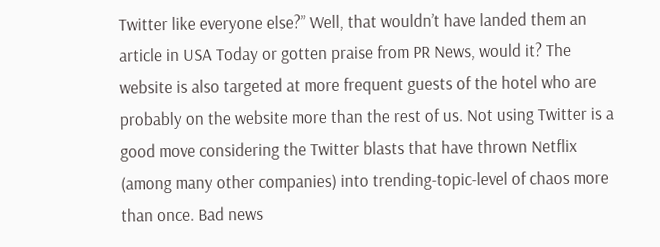Twitter like everyone else?” Well, that wouldn’t have landed them an article in USA Today or gotten praise from PR News, would it? The website is also targeted at more frequent guests of the hotel who are probably on the website more than the rest of us. Not using Twitter is a good move considering the Twitter blasts that have thrown Netflix (among many other companies) into trending-topic-level of chaos more than once. Bad news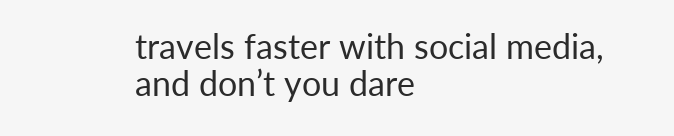travels faster with social media, and don’t you dare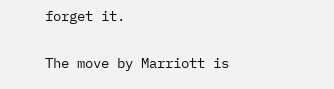forget it.

The move by Marriott is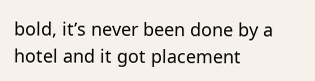bold, it’s never been done by a hotel and it got placement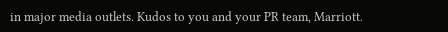in major media outlets. Kudos to you and your PR team, Marriott.